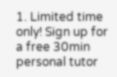1. Limited time only! Sign up for a free 30min personal tutor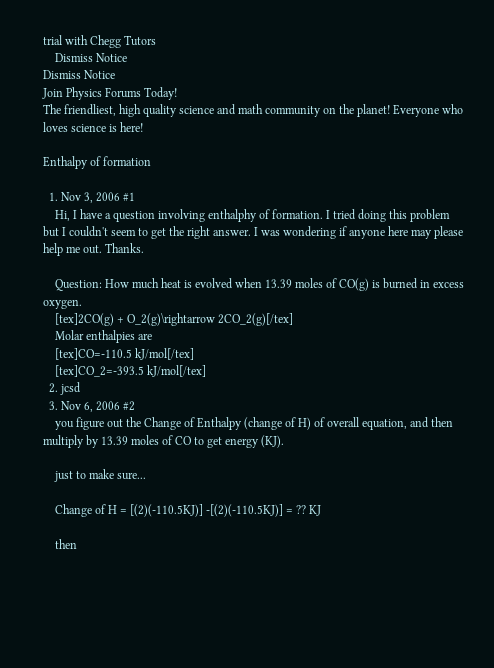trial with Chegg Tutors
    Dismiss Notice
Dismiss Notice
Join Physics Forums Today!
The friendliest, high quality science and math community on the planet! Everyone who loves science is here!

Enthalpy of formation

  1. Nov 3, 2006 #1
    Hi, I have a question involving enthalphy of formation. I tried doing this problem but I couldn't seem to get the right answer. I was wondering if anyone here may please help me out. Thanks.

    Question: How much heat is evolved when 13.39 moles of CO(g) is burned in excess oxygen.
    [tex]2CO(g) + O_2(g)\rightarrow 2CO_2(g)[/tex]
    Molar enthalpies are
    [tex]CO=-110.5 kJ/mol[/tex]
    [tex]CO_2=-393.5 kJ/mol[/tex]
  2. jcsd
  3. Nov 6, 2006 #2
    you figure out the Change of Enthalpy (change of H) of overall equation, and then multiply by 13.39 moles of CO to get energy (KJ).

    just to make sure...

    Change of H = [(2)(-110.5KJ)] -[(2)(-110.5KJ)] = ?? KJ

    then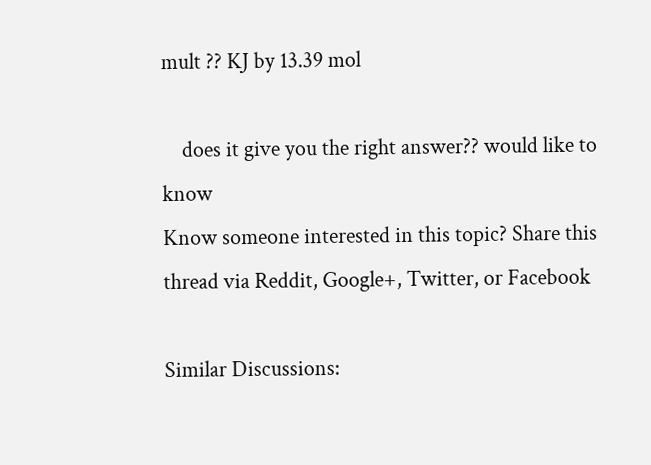mult ?? KJ by 13.39 mol

    does it give you the right answer?? would like to know
Know someone interested in this topic? Share this thread via Reddit, Google+, Twitter, or Facebook

Similar Discussions: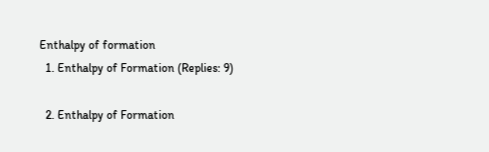Enthalpy of formation
  1. Enthalpy of Formation (Replies: 9)

  2. Enthalpy of Formation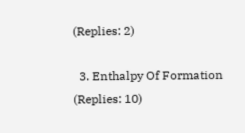(Replies: 2)

  3. Enthalpy Of Formation (Replies: 10)